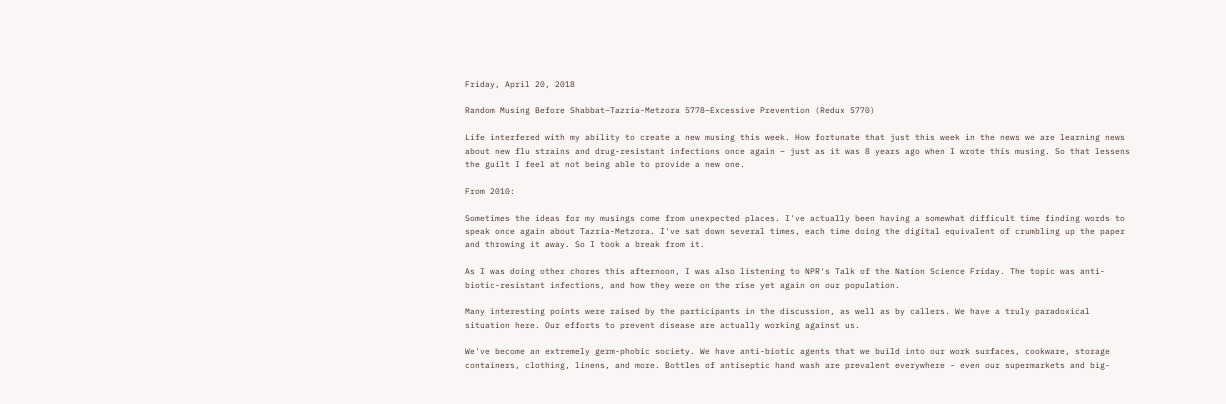Friday, April 20, 2018

Random Musing Before Shabbat–Tazria-Metzora 5778–Excessive Prevention (Redux 5770)

Life interfered with my ability to create a new musing this week. How fortunate that just this week in the news we are learning news about new flu strains and drug-resistant infections once again – just as it was 8 years ago when I wrote this musing. So that lessens the guilt I feel at not being able to provide a new one.

From 2010:

Sometimes the ideas for my musings come from unexpected places. I've actually been having a somewhat difficult time finding words to speak once again about Tazria-Metzora. I've sat down several times, each time doing the digital equivalent of crumbling up the paper and throwing it away. So I took a break from it.

As I was doing other chores this afternoon, I was also listening to NPR's Talk of the Nation Science Friday. The topic was anti-biotic-resistant infections, and how they were on the rise yet again on our population.

Many interesting points were raised by the participants in the discussion, as well as by callers. We have a truly paradoxical situation here. Our efforts to prevent disease are actually working against us.

We've become an extremely germ-phobic society. We have anti-biotic agents that we build into our work surfaces, cookware, storage containers, clothing, linens, and more. Bottles of antiseptic hand wash are prevalent everywhere - even our supermarkets and big-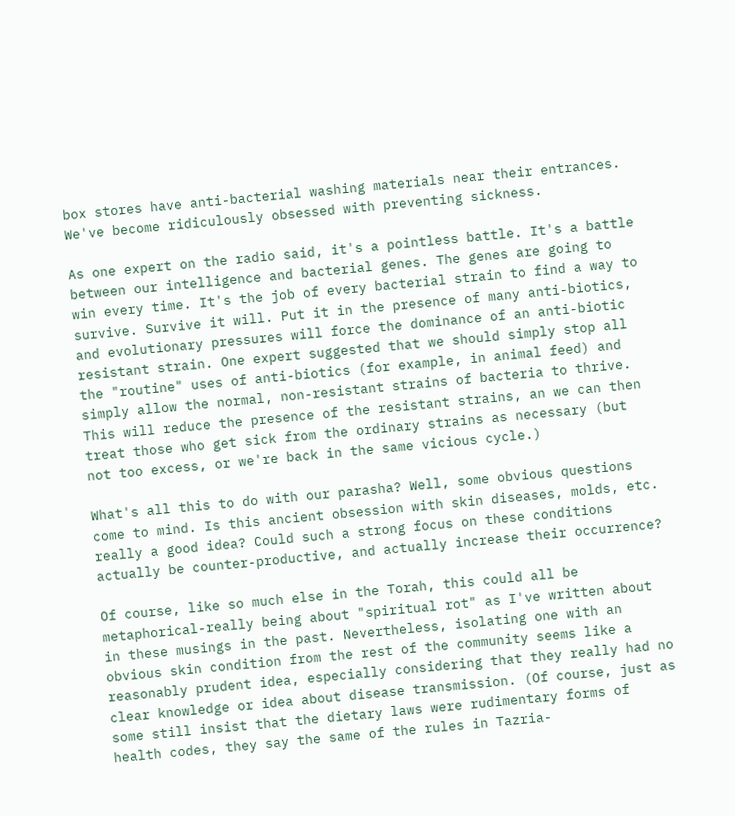box stores have anti-bacterial washing materials near their entrances. We've become ridiculously obsessed with preventing sickness.

As one expert on the radio said, it's a pointless battle. It's a battle between our intelligence and bacterial genes. The genes are going to win every time. It's the job of every bacterial strain to find a way to survive. Survive it will. Put it in the presence of many anti-biotics, and evolutionary pressures will force the dominance of an anti-biotic resistant strain. One expert suggested that we should simply stop all the "routine" uses of anti-biotics (for example, in animal feed) and simply allow the normal, non-resistant strains of bacteria to thrive. This will reduce the presence of the resistant strains, an we can then treat those who get sick from the ordinary strains as necessary (but not too excess, or we're back in the same vicious cycle.)

What's all this to do with our parasha? Well, some obvious questions come to mind. Is this ancient obsession with skin diseases, molds, etc. really a good idea? Could such a strong focus on these conditions actually be counter-productive, and actually increase their occurrence?

Of course, like so much else in the Torah, this could all be metaphorical-really being about "spiritual rot" as I've written about in these musings in the past. Nevertheless, isolating one with an obvious skin condition from the rest of the community seems like a reasonably prudent idea, especially considering that they really had no clear knowledge or idea about disease transmission. (Of course, just as some still insist that the dietary laws were rudimentary forms of health codes, they say the same of the rules in Tazria-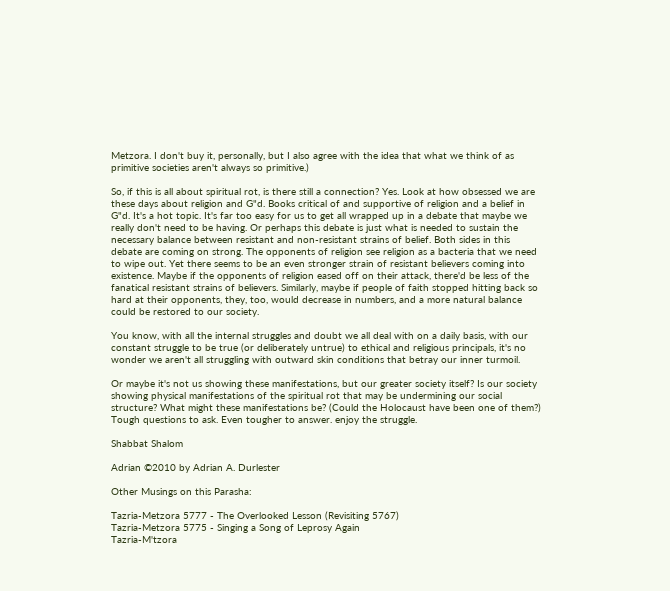Metzora. I don't buy it, personally, but I also agree with the idea that what we think of as primitive societies aren't always so primitive.)

So, if this is all about spiritual rot, is there still a connection? Yes. Look at how obsessed we are these days about religion and G"d. Books critical of and supportive of religion and a belief in G"d. It's a hot topic. It's far too easy for us to get all wrapped up in a debate that maybe we really don't need to be having. Or perhaps this debate is just what is needed to sustain the necessary balance between resistant and non-resistant strains of belief. Both sides in this debate are coming on strong. The opponents of religion see religion as a bacteria that we need to wipe out. Yet there seems to be an even stronger strain of resistant believers coming into existence. Maybe if the opponents of religion eased off on their attack, there'd be less of the fanatical resistant strains of believers. Similarly, maybe if people of faith stopped hitting back so hard at their opponents, they, too, would decrease in numbers, and a more natural balance could be restored to our society.

You know, with all the internal struggles and doubt we all deal with on a daily basis, with our constant struggle to be true (or deliberately untrue) to ethical and religious principals, it's no wonder we aren't all struggling with outward skin conditions that betray our inner turmoil.

Or maybe it's not us showing these manifestations, but our greater society itself? Is our society showing physical manifestations of the spiritual rot that may be undermining our social structure? What might these manifestations be? (Could the Holocaust have been one of them?) Tough questions to ask. Even tougher to answer. enjoy the struggle.

Shabbat Shalom

Adrian ©2010 by Adrian A. Durlester

Other Musings on this Parasha:

Tazria-Metzora 5777 - The Overlooked Lesson (Revisiting 5767)
Tazria-Metzora 5775 - Singing a Song of Leprosy Again
Tazria-M'tzora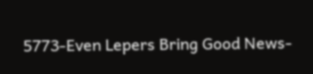5773-Even Lepers Bring Good News-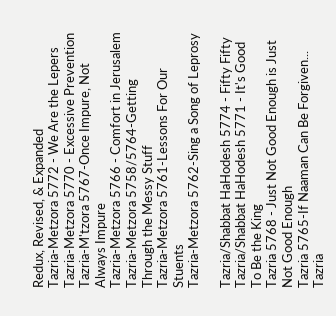Redux, Revised, & Expanded
Tazria-Metzora 5772 - We Are the Lepers
Tazria-Metzora 5770 - Excessive Prevention
Tazria-M'tzora 5767-Once Impure, Not Always Impure
Tazria-Metzora 5766 - Comfort in Jerusalem
Tazria-Metzora 5758/5764-Getting Through the Messy Stuff
Tazria-Metzora 5761-Lessons For Our Stuents
Tazria-Metzora 5762-Sing a Song of Leprosy

Tazria/Shabbat HaHodesh 5774 - Fifty Fifty
Tazria/Shabbat HaHodesh 5771 - It's Good To Be the King
Tazria 5768 - Just Not Good Enough is Just Not Good Enough
Tazria 5765-If Naaman Can Be Forgiven...
Tazria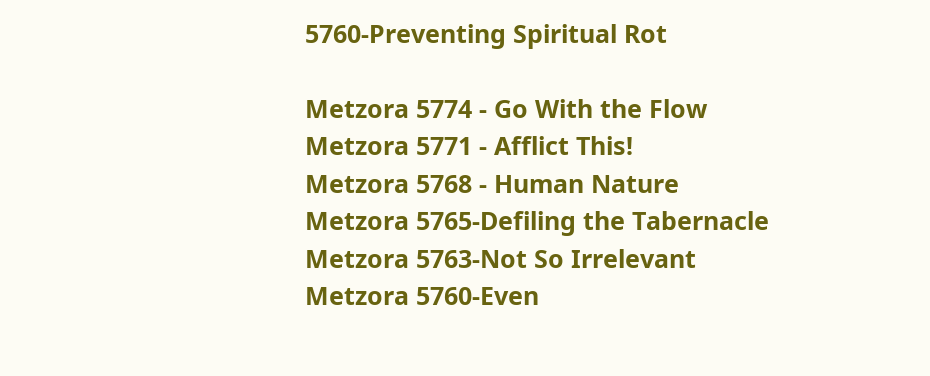5760-Preventing Spiritual Rot

Metzora 5774 - Go With the Flow
Metzora 5771 - Afflict This!
Metzora 5768 - Human Nature
Metzora 5765-Defiling the Tabernacle
Metzora 5763-Not So Irrelevant
Metzora 5760-Even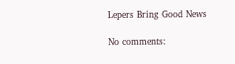Lepers Bring Good News

No comments: